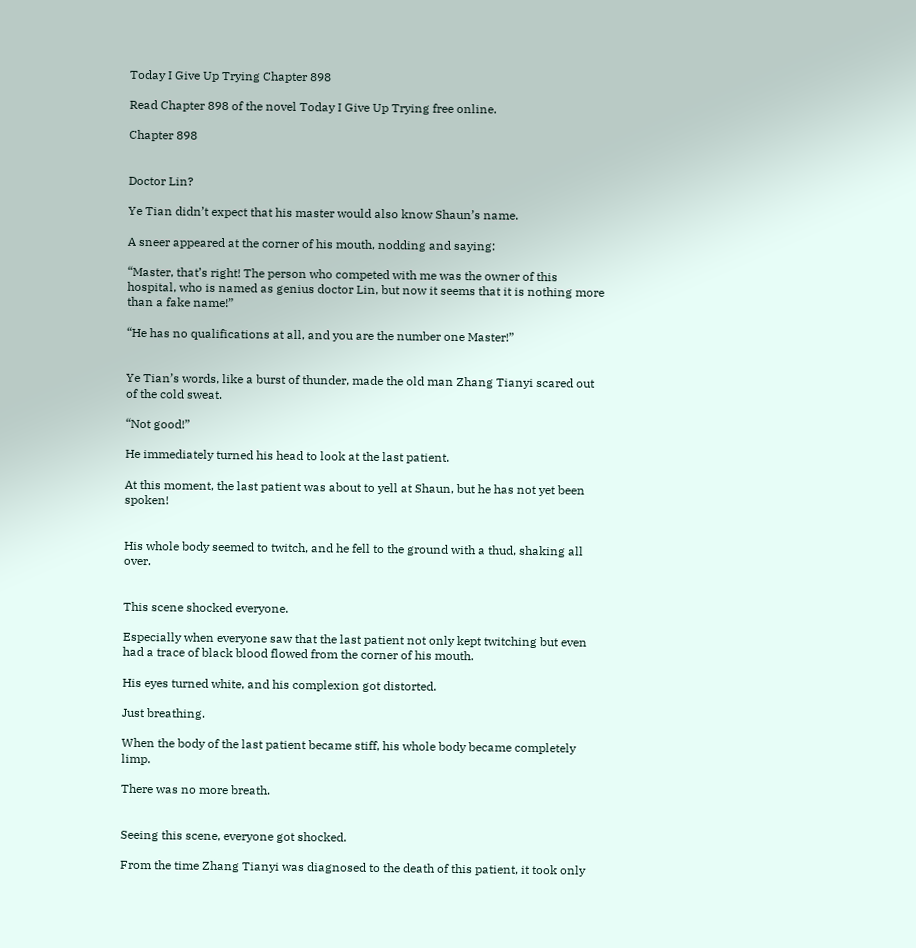Today I Give Up Trying Chapter 898

Read Chapter 898 of the novel Today I Give Up Trying free online.

Chapter 898


Doctor Lin?

Ye Tian didn’t expect that his master would also know Shaun’s name.

A sneer appeared at the corner of his mouth, nodding and saying:

“Master, that’s right! The person who competed with me was the owner of this hospital, who is named as genius doctor Lin, but now it seems that it is nothing more than a fake name!”

“He has no qualifications at all, and you are the number one Master!”


Ye Tian’s words, like a burst of thunder, made the old man Zhang Tianyi scared out of the cold sweat.

“Not good!”

He immediately turned his head to look at the last patient.

At this moment, the last patient was about to yell at Shaun, but he has not yet been spoken!


His whole body seemed to twitch, and he fell to the ground with a thud, shaking all over.


This scene shocked everyone.

Especially when everyone saw that the last patient not only kept twitching but even had a trace of black blood flowed from the corner of his mouth.

His eyes turned white, and his complexion got distorted.

Just breathing.

When the body of the last patient became stiff, his whole body became completely limp.

There was no more breath.


Seeing this scene, everyone got shocked.

From the time Zhang Tianyi was diagnosed to the death of this patient, it took only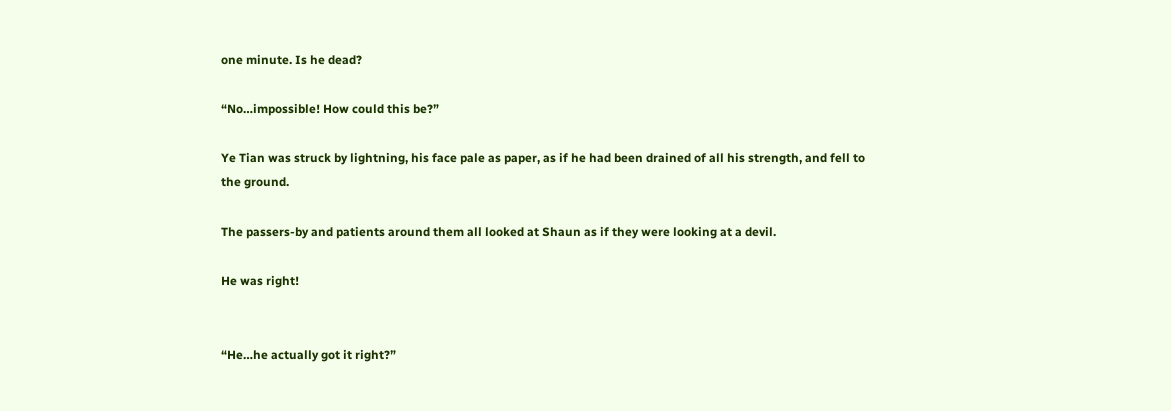one minute. Is he dead?

“No…impossible! How could this be?”

Ye Tian was struck by lightning, his face pale as paper, as if he had been drained of all his strength, and fell to the ground.

The passers-by and patients around them all looked at Shaun as if they were looking at a devil.

He was right!


“He…he actually got it right?”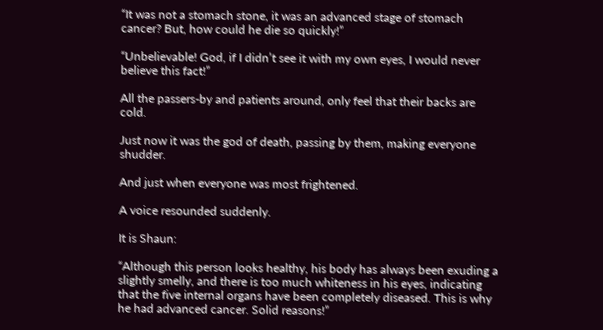“It was not a stomach stone, it was an advanced stage of stomach cancer? But, how could he die so quickly!”

“Unbelievable! God, if I didn’t see it with my own eyes, I would never believe this fact!”

All the passers-by and patients around, only feel that their backs are cold.

Just now it was the god of death, passing by them, making everyone shudder.

And just when everyone was most frightened.

A voice resounded suddenly.

It is Shaun:

“Although this person looks healthy, his body has always been exuding a slightly smelly, and there is too much whiteness in his eyes, indicating that the five internal organs have been completely diseased. This is why he had advanced cancer. Solid reasons!”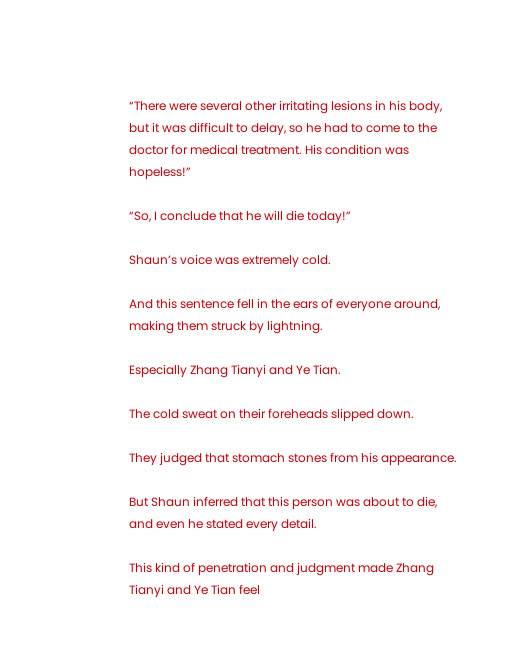“There were several other irritating lesions in his body, but it was difficult to delay, so he had to come to the doctor for medical treatment. His condition was hopeless!”

“So, I conclude that he will die today!”

Shaun’s voice was extremely cold.

And this sentence fell in the ears of everyone around, making them struck by lightning.

Especially Zhang Tianyi and Ye Tian.

The cold sweat on their foreheads slipped down.

They judged that stomach stones from his appearance.

But Shaun inferred that this person was about to die, and even he stated every detail.

This kind of penetration and judgment made Zhang Tianyi and Ye Tian feel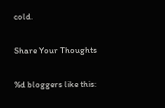cold.

Share Your Thoughts

%d bloggers like this: